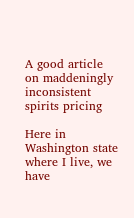A good article on maddeningly inconsistent spirits pricing

Here in Washington state where I live, we have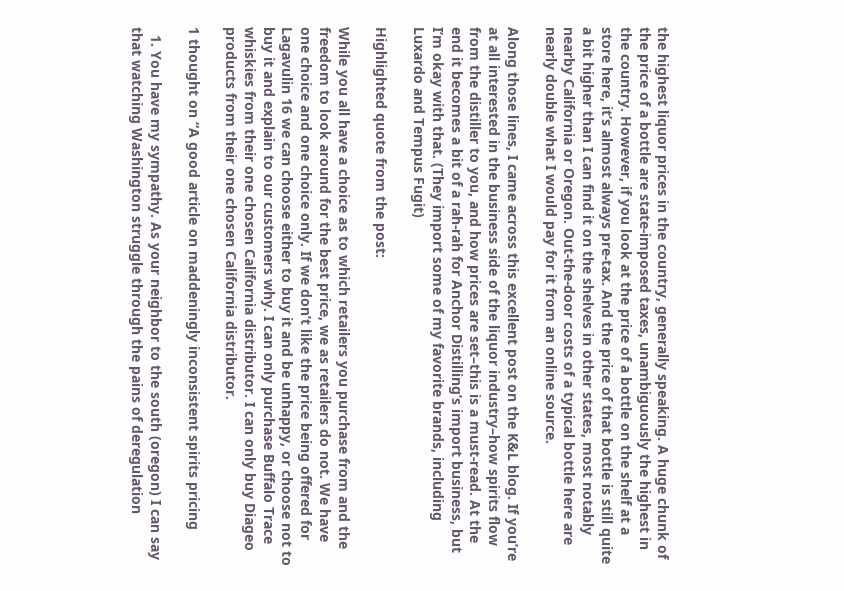the highest liquor prices in the country, generally speaking. A huge chunk of the price of a bottle are state-imposed taxes, unambiguously the highest in the country. However, if you look at the price of a bottle on the shelf at a store here, it’s almost always pre-tax. And the price of that bottle is still quite a bit higher than I can find it on the shelves in other states, most notably nearby California or Oregon. Out-the-door costs of a typical bottle here are nearly double what I would pay for it from an online source.

Along those lines, I came across this excellent post on the K&L blog. If you’re at all interested in the business side of the liquor industry–how spirits flow from the distiller to you, and how prices are set–this is a must-read. At the end it becomes a bit of a rah-rah for Anchor Distilling’s import business, but I’m okay with that. (They import some of my favorite brands, including Luxardo and Tempus Fugit)

Highlighted quote from the post:

While you all have a choice as to which retailers you purchase from and the freedom to look around for the best price, we as retailers do not. We have one choice and one choice only. If we don’t like the price being offered for Lagavulin 16 we can choose either to buy it and be unhappy, or choose not to buy it and explain to our customers why. I can only purchase Buffalo Trace whiskies from their one chosen California distributor. I can only buy Diageo products from their one chosen California distributor.

1 thought on “A good article on maddeningly inconsistent spirits pricing

  1. You have my sympathy. As your neighbor to the south (oregon) I can say that watching Washington struggle through the pains of deregulation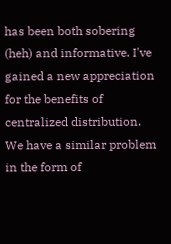has been both sobering (heh) and informative. I've gained a new appreciation for the benefits of centralized distribution. We have a similar problem in the form of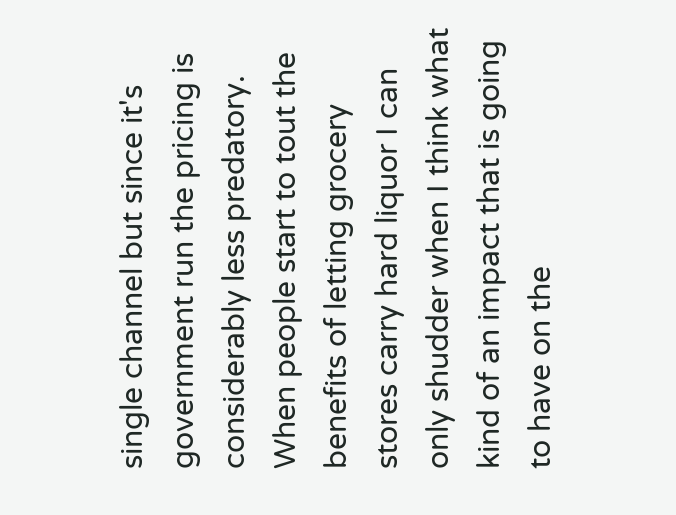single channel but since it's government run the pricing is considerably less predatory. When people start to tout the benefits of letting grocery stores carry hard liquor I can only shudder when I think what kind of an impact that is going to have on the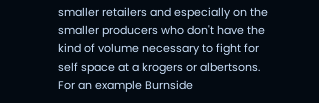smaller retailers and especially on the smaller producers who don't have the kind of volume necessary to fight for self space at a krogers or albertsons. For an example Burnside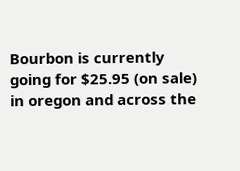Bourbon is currently going for $25.95 (on sale) in oregon and across the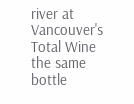river at Vancouver's Total Wine the same bottle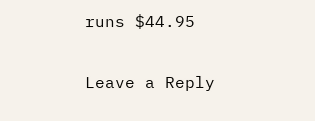runs $44.95

Leave a Reply